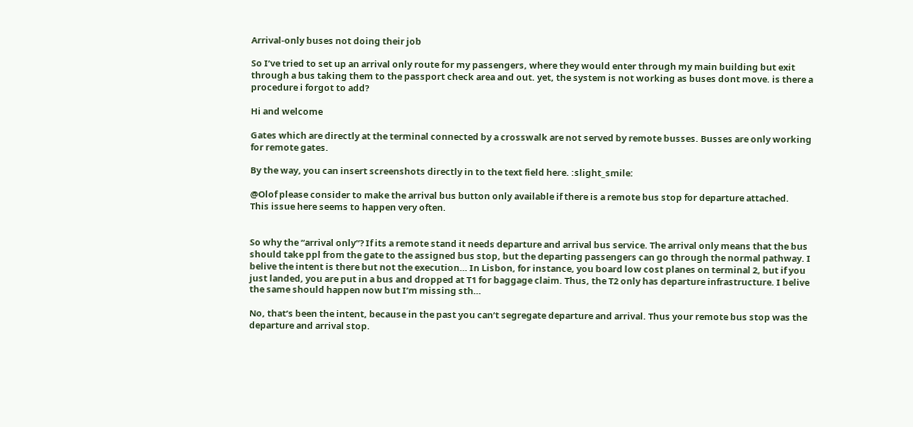Arrival-only buses not doing their job

So I’ve tried to set up an arrival only route for my passengers, where they would enter through my main building but exit through a bus taking them to the passport check area and out. yet, the system is not working as buses dont move. is there a procedure i forgot to add?

Hi and welcome

Gates which are directly at the terminal connected by a crosswalk are not served by remote busses. Busses are only working for remote gates.

By the way, you can insert screenshots directly in to the text field here. :slight_smile:

@Olof please consider to make the arrival bus button only available if there is a remote bus stop for departure attached.
This issue here seems to happen very often.


So why the “arrival only”? If its a remote stand it needs departure and arrival bus service. The arrival only means that the bus should take ppl from the gate to the assigned bus stop, but the departing passengers can go through the normal pathway. I belive the intent is there but not the execution… In Lisbon, for instance, you board low cost planes on terminal 2, but if you just landed, you are put in a bus and dropped at T1 for baggage claim. Thus, the T2 only has departure infrastructure. I belive the same should happen now but I’m missing sth…

No, that’s been the intent, because in the past you can’t segregate departure and arrival. Thus your remote bus stop was the departure and arrival stop.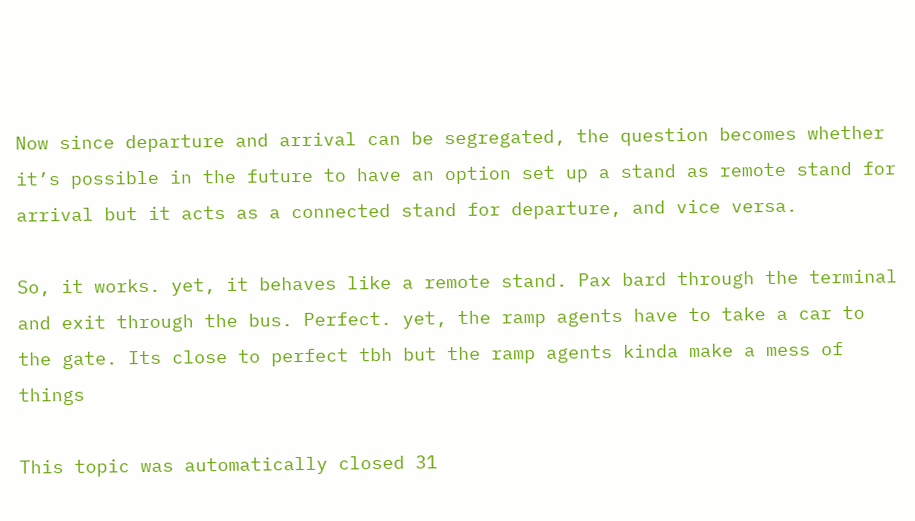Now since departure and arrival can be segregated, the question becomes whether it’s possible in the future to have an option set up a stand as remote stand for arrival but it acts as a connected stand for departure, and vice versa.

So, it works. yet, it behaves like a remote stand. Pax bard through the terminal and exit through the bus. Perfect. yet, the ramp agents have to take a car to the gate. Its close to perfect tbh but the ramp agents kinda make a mess of things

This topic was automatically closed 31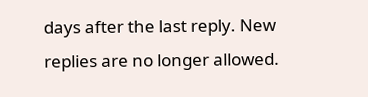days after the last reply. New replies are no longer allowed.